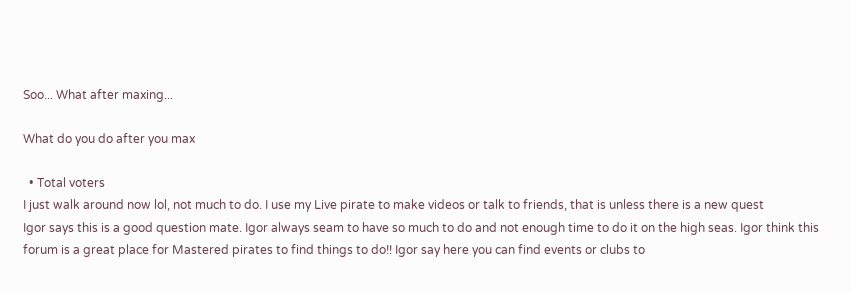Soo... What after maxing...

What do you do after you max

  • Total voters
I just walk around now lol, not much to do. I use my Live pirate to make videos or talk to friends, that is unless there is a new quest
Igor says this is a good question mate. Igor always seam to have so much to do and not enough time to do it on the high seas. Igor think this forum is a great place for Mastered pirates to find things to do!! Igor say here you can find events or clubs to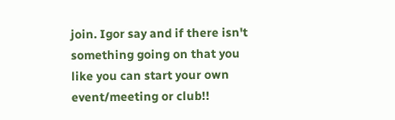join. Igor say and if there isn't something going on that you like you can start your own event/meeting or club!!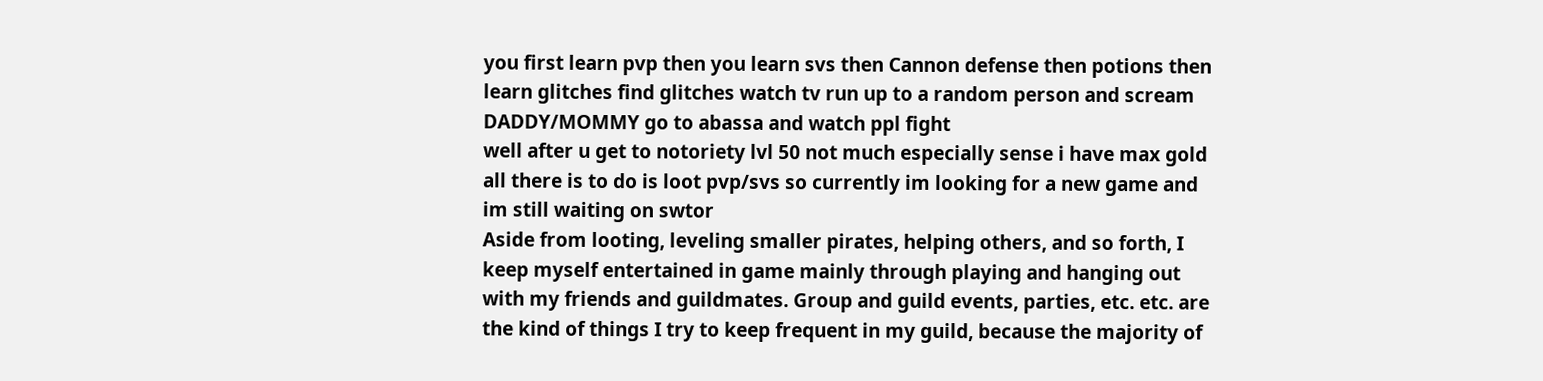you first learn pvp then you learn svs then Cannon defense then potions then learn glitches find glitches watch tv run up to a random person and scream DADDY/MOMMY go to abassa and watch ppl fight
well after u get to notoriety lvl 50 not much especially sense i have max gold all there is to do is loot pvp/svs so currently im looking for a new game and im still waiting on swtor
Aside from looting, leveling smaller pirates, helping others, and so forth, I keep myself entertained in game mainly through playing and hanging out with my friends and guildmates. Group and guild events, parties, etc. etc. are the kind of things I try to keep frequent in my guild, because the majority of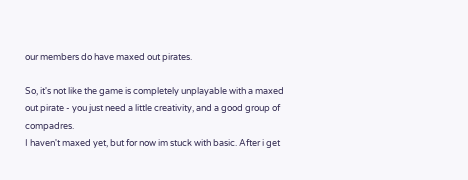our members do have maxed out pirates.

So, it's not like the game is completely unplayable with a maxed out pirate - you just need a little creativity, and a good group of compadres.
I haven't maxed yet, but for now im stuck with basic. After i get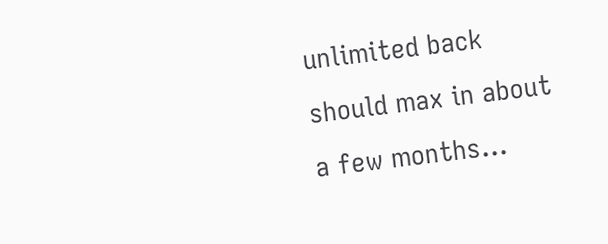unlimited back should max in about a few months...